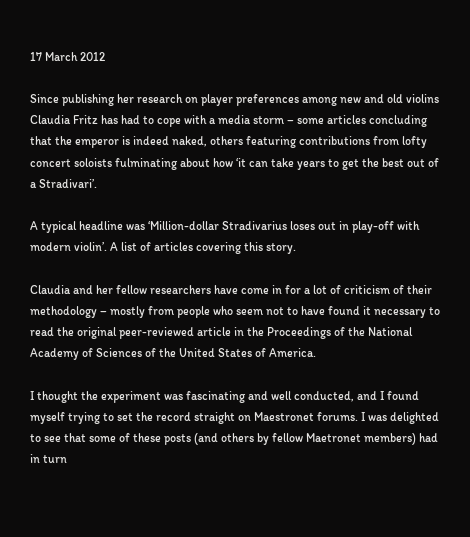17 March 2012

Since publishing her research on player preferences among new and old violins Claudia Fritz has had to cope with a media storm – some articles concluding that the emperor is indeed naked, others featuring contributions from lofty concert soloists fulminating about how ‘it can take years to get the best out of a Stradivari’.

A typical headline was ‘Million-dollar Stradivarius loses out in play-off with modern violin’. A list of articles covering this story.

Claudia and her fellow researchers have come in for a lot of criticism of their methodology – mostly from people who seem not to have found it necessary to read the original peer-reviewed article in the Proceedings of the National Academy of Sciences of the United States of America.

I thought the experiment was fascinating and well conducted, and I found myself trying to set the record straight on Maestronet forums. I was delighted to see that some of these posts (and others by fellow Maetronet members) had in turn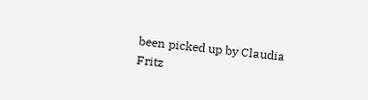been picked up by Claudia Fritz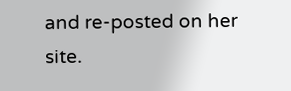and re-posted on her site.